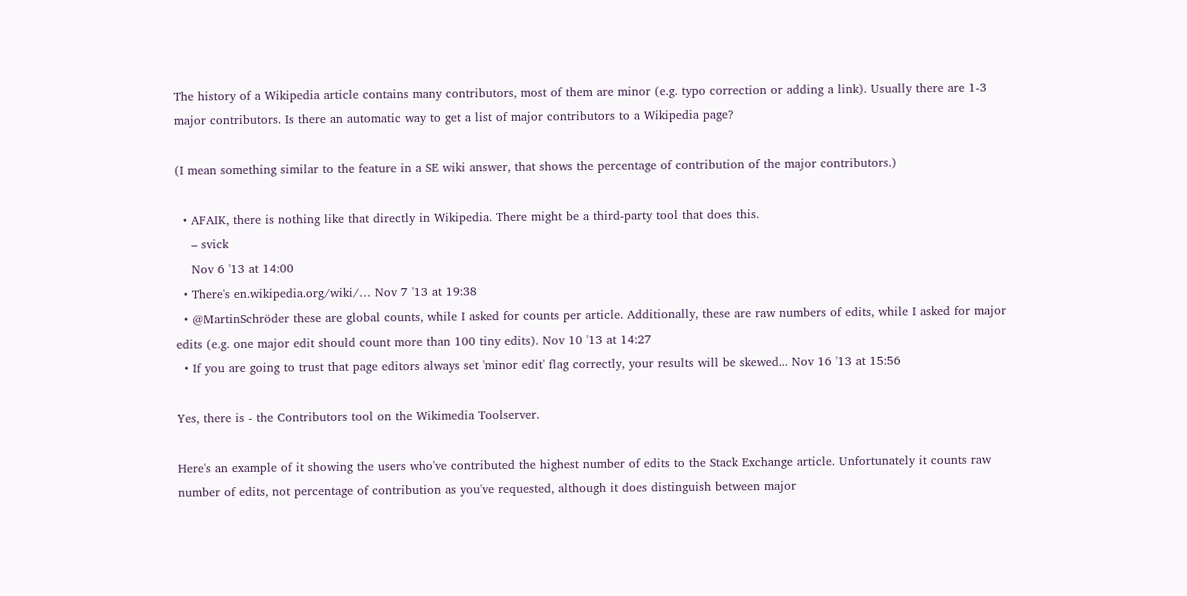The history of a Wikipedia article contains many contributors, most of them are minor (e.g. typo correction or adding a link). Usually there are 1-3 major contributors. Is there an automatic way to get a list of major contributors to a Wikipedia page?

(I mean something similar to the feature in a SE wiki answer, that shows the percentage of contribution of the major contributors.)

  • AFAIK, there is nothing like that directly in Wikipedia. There might be a third-party tool that does this.
    – svick
    Nov 6 '13 at 14:00
  • There's en.wikipedia.org/wiki/… Nov 7 '13 at 19:38
  • @MartinSchröder these are global counts, while I asked for counts per article. Additionally, these are raw numbers of edits, while I asked for major edits (e.g. one major edit should count more than 100 tiny edits). Nov 10 '13 at 14:27
  • If you are going to trust that page editors always set 'minor edit' flag correctly, your results will be skewed... Nov 16 '13 at 15:56

Yes, there is - the Contributors tool on the Wikimedia Toolserver.

Here's an example of it showing the users who've contributed the highest number of edits to the Stack Exchange article. Unfortunately it counts raw number of edits, not percentage of contribution as you've requested, although it does distinguish between major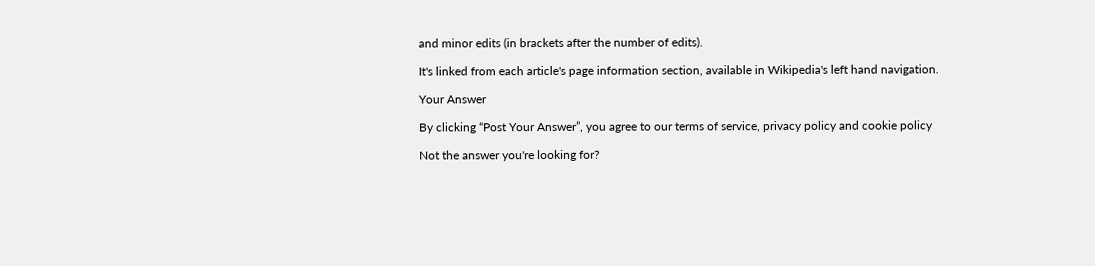and minor edits (in brackets after the number of edits).

It's linked from each article's page information section, available in Wikipedia's left hand navigation.

Your Answer

By clicking “Post Your Answer”, you agree to our terms of service, privacy policy and cookie policy

Not the answer you're looking for?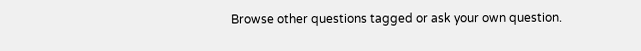Browse other questions tagged or ask your own question.